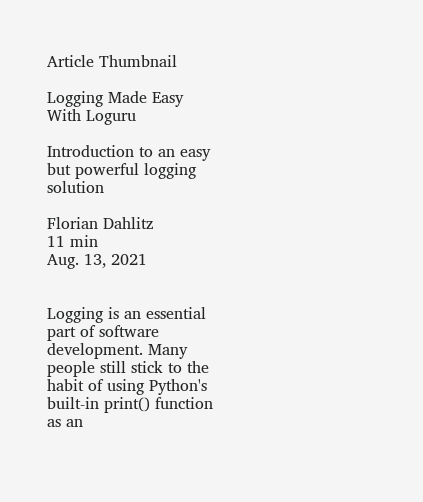Article Thumbnail

Logging Made Easy With Loguru

Introduction to an easy but powerful logging solution

Florian Dahlitz
11 min
Aug. 13, 2021


Logging is an essential part of software development. Many people still stick to the habit of using Python's built-in print() function as an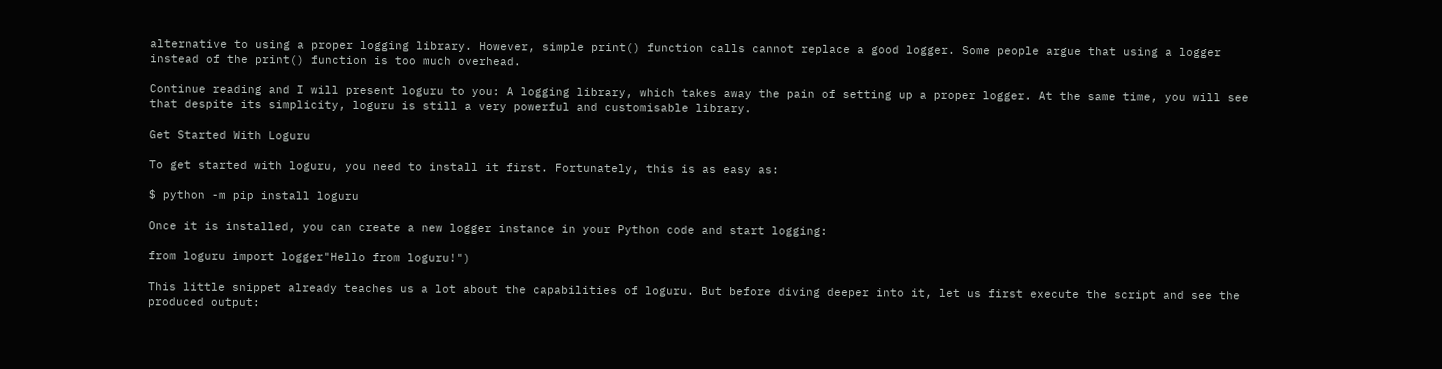alternative to using a proper logging library. However, simple print() function calls cannot replace a good logger. Some people argue that using a logger instead of the print() function is too much overhead.

Continue reading and I will present loguru to you: A logging library, which takes away the pain of setting up a proper logger. At the same time, you will see that despite its simplicity, loguru is still a very powerful and customisable library.

Get Started With Loguru

To get started with loguru, you need to install it first. Fortunately, this is as easy as:

$ python -m pip install loguru

Once it is installed, you can create a new logger instance in your Python code and start logging:

from loguru import logger"Hello from loguru!")

This little snippet already teaches us a lot about the capabilities of loguru. But before diving deeper into it, let us first execute the script and see the produced output: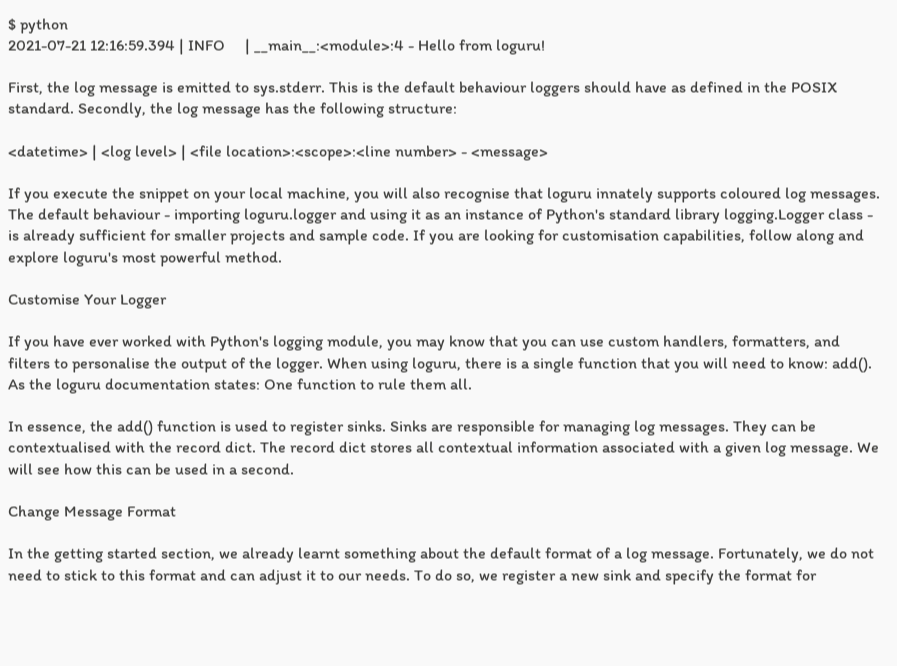$ python
2021-07-21 12:16:59.394 | INFO     | __main__:<module>:4 - Hello from loguru!

First, the log message is emitted to sys.stderr. This is the default behaviour loggers should have as defined in the POSIX standard. Secondly, the log message has the following structure:

<datetime> | <log level> | <file location>:<scope>:<line number> - <message>

If you execute the snippet on your local machine, you will also recognise that loguru innately supports coloured log messages. The default behaviour - importing loguru.logger and using it as an instance of Python's standard library logging.Logger class - is already sufficient for smaller projects and sample code. If you are looking for customisation capabilities, follow along and explore loguru's most powerful method.

Customise Your Logger

If you have ever worked with Python's logging module, you may know that you can use custom handlers, formatters, and filters to personalise the output of the logger. When using loguru, there is a single function that you will need to know: add(). As the loguru documentation states: One function to rule them all.

In essence, the add() function is used to register sinks. Sinks are responsible for managing log messages. They can be contextualised with the record dict. The record dict stores all contextual information associated with a given log message. We will see how this can be used in a second.

Change Message Format

In the getting started section, we already learnt something about the default format of a log message. Fortunately, we do not need to stick to this format and can adjust it to our needs. To do so, we register a new sink and specify the format for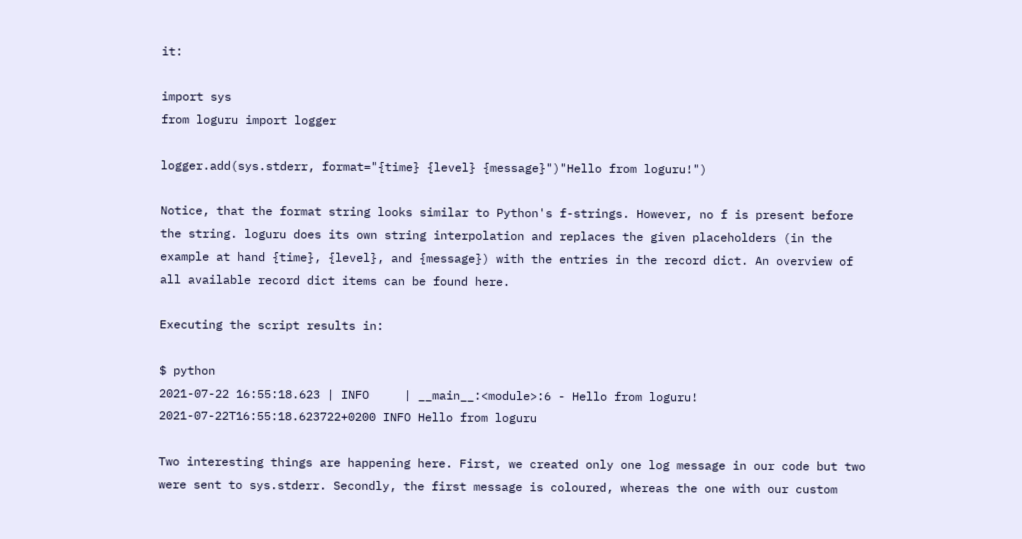it:

import sys
from loguru import logger

logger.add(sys.stderr, format="{time} {level} {message}")"Hello from loguru!")

Notice, that the format string looks similar to Python's f-strings. However, no f is present before the string. loguru does its own string interpolation and replaces the given placeholders (in the example at hand {time}, {level}, and {message}) with the entries in the record dict. An overview of all available record dict items can be found here.

Executing the script results in:

$ python
2021-07-22 16:55:18.623 | INFO     | __main__:<module>:6 - Hello from loguru!
2021-07-22T16:55:18.623722+0200 INFO Hello from loguru

Two interesting things are happening here. First, we created only one log message in our code but two were sent to sys.stderr. Secondly, the first message is coloured, whereas the one with our custom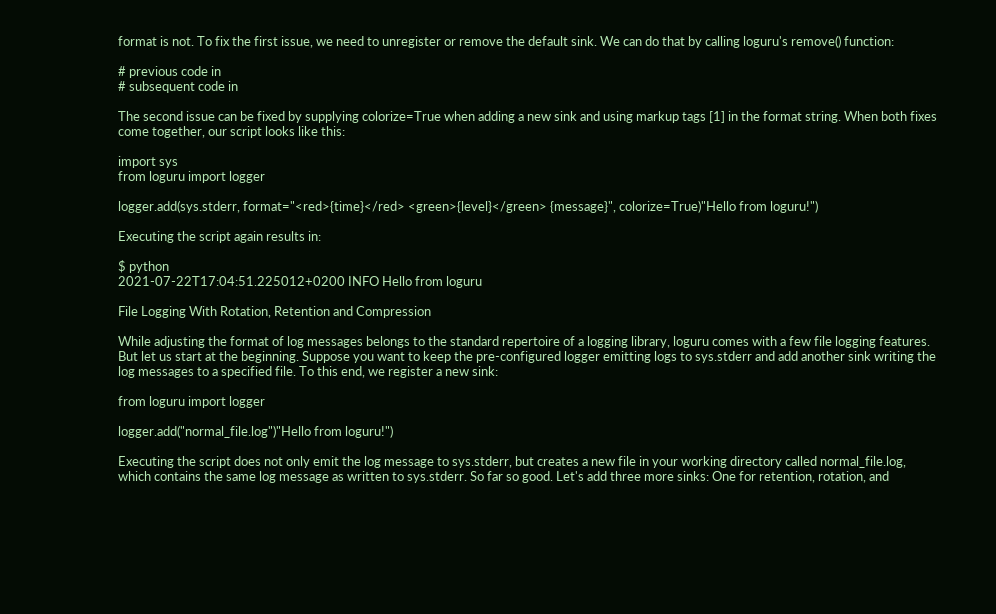format is not. To fix the first issue, we need to unregister or remove the default sink. We can do that by calling loguru's remove() function:

# previous code in
# subsequent code in

The second issue can be fixed by supplying colorize=True when adding a new sink and using markup tags [1] in the format string. When both fixes come together, our script looks like this:

import sys
from loguru import logger

logger.add(sys.stderr, format="<red>{time}</red> <green>{level}</green> {message}", colorize=True)"Hello from loguru!")

Executing the script again results in:

$ python
2021-07-22T17:04:51.225012+0200 INFO Hello from loguru

File Logging With Rotation, Retention and Compression

While adjusting the format of log messages belongs to the standard repertoire of a logging library, loguru comes with a few file logging features. But let us start at the beginning. Suppose you want to keep the pre-configured logger emitting logs to sys.stderr and add another sink writing the log messages to a specified file. To this end, we register a new sink:

from loguru import logger

logger.add("normal_file.log")"Hello from loguru!")

Executing the script does not only emit the log message to sys.stderr, but creates a new file in your working directory called normal_file.log, which contains the same log message as written to sys.stderr. So far so good. Let's add three more sinks: One for retention, rotation, and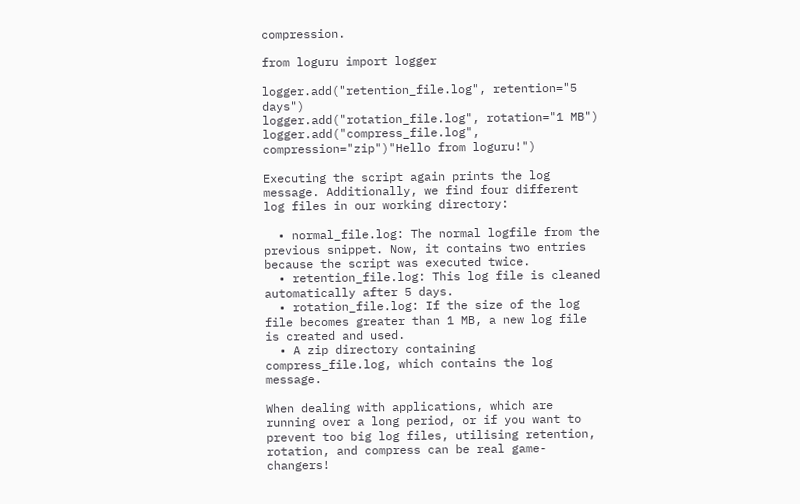compression.

from loguru import logger

logger.add("retention_file.log", retention="5 days")
logger.add("rotation_file.log", rotation="1 MB")
logger.add("compress_file.log", compression="zip")"Hello from loguru!")

Executing the script again prints the log message. Additionally, we find four different log files in our working directory:

  • normal_file.log: The normal logfile from the previous snippet. Now, it contains two entries because the script was executed twice.
  • retention_file.log: This log file is cleaned automatically after 5 days.
  • rotation_file.log: If the size of the log file becomes greater than 1 MB, a new log file is created and used.
  • A zip directory containing compress_file.log, which contains the log message.

When dealing with applications, which are running over a long period, or if you want to prevent too big log files, utilising retention, rotation, and compress can be real game-changers!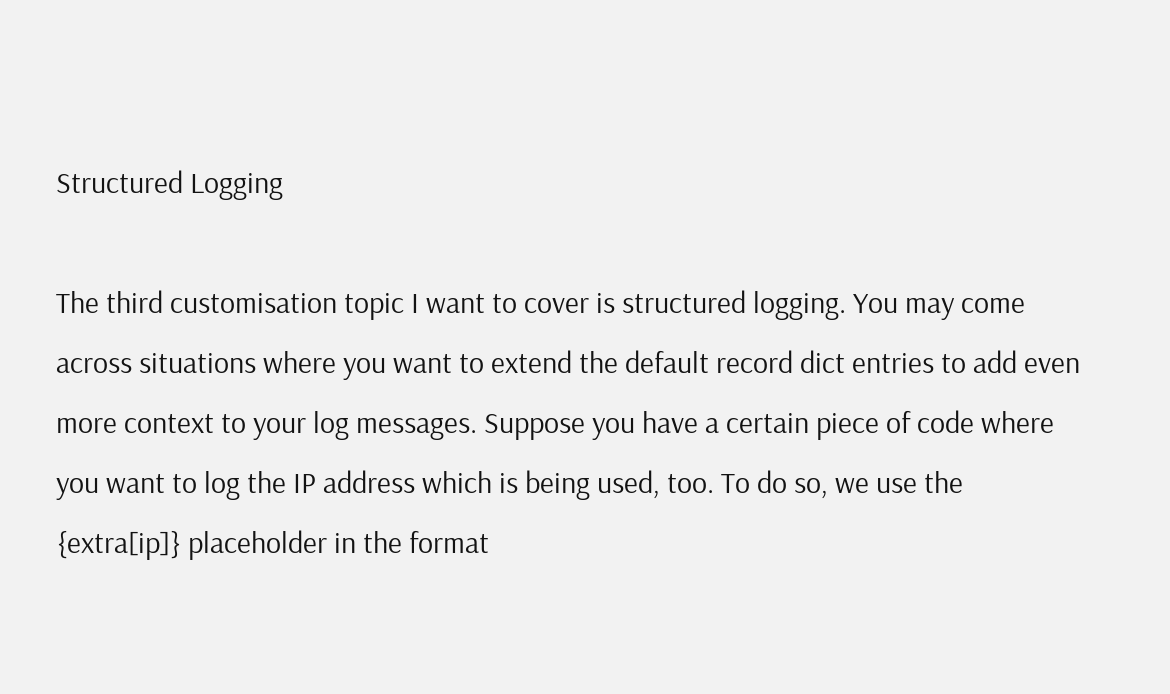Structured Logging

The third customisation topic I want to cover is structured logging. You may come across situations where you want to extend the default record dict entries to add even more context to your log messages. Suppose you have a certain piece of code where you want to log the IP address which is being used, too. To do so, we use the {extra[ip]} placeholder in the format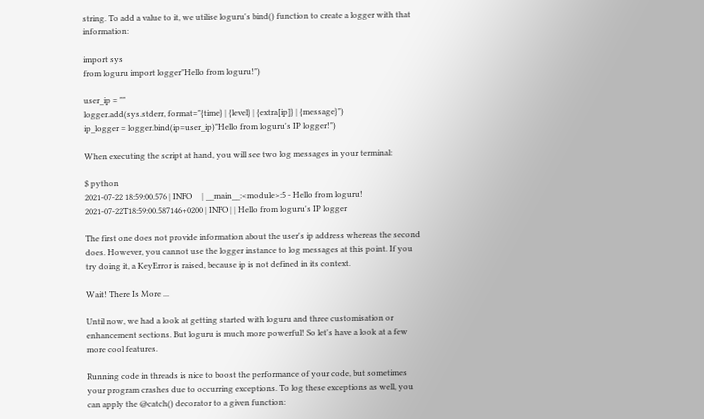string. To add a value to it, we utilise loguru's bind() function to create a logger with that information:

import sys
from loguru import logger"Hello from loguru!")

user_ip = ""
logger.add(sys.stderr, format="{time} | {level} | {extra[ip]} | {message}")
ip_logger = logger.bind(ip=user_ip)"Hello from loguru's IP logger!")

When executing the script at hand, you will see two log messages in your terminal:

$ python
2021-07-22 18:59:00.576 | INFO     | __main__:<module>:5 - Hello from loguru!
2021-07-22T18:59:00.587146+0200 | INFO | | Hello from loguru's IP logger

The first one does not provide information about the user's ip address whereas the second does. However, you cannot use the logger instance to log messages at this point. If you try doing it, a KeyError is raised, because ip is not defined in its context.

Wait! There Is More ...

Until now, we had a look at getting started with loguru and three customisation or enhancement sections. But loguru is much more powerful! So let's have a look at a few more cool features.

Running code in threads is nice to boost the performance of your code, but sometimes your program crashes due to occurring exceptions. To log these exceptions as well, you can apply the @catch() decorator to a given function: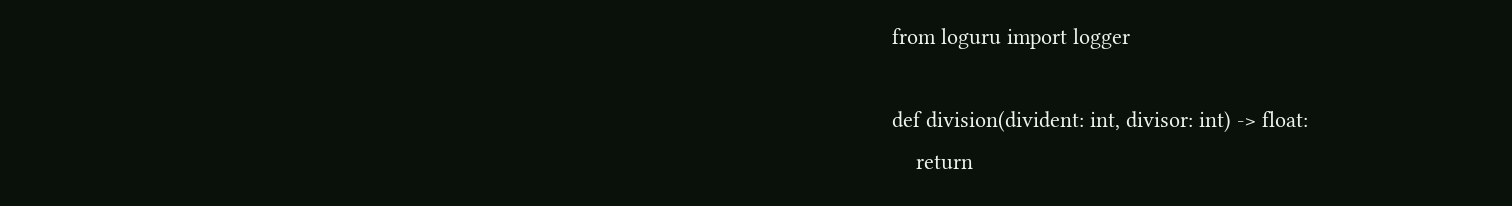from loguru import logger

def division(divident: int, divisor: int) -> float:
    return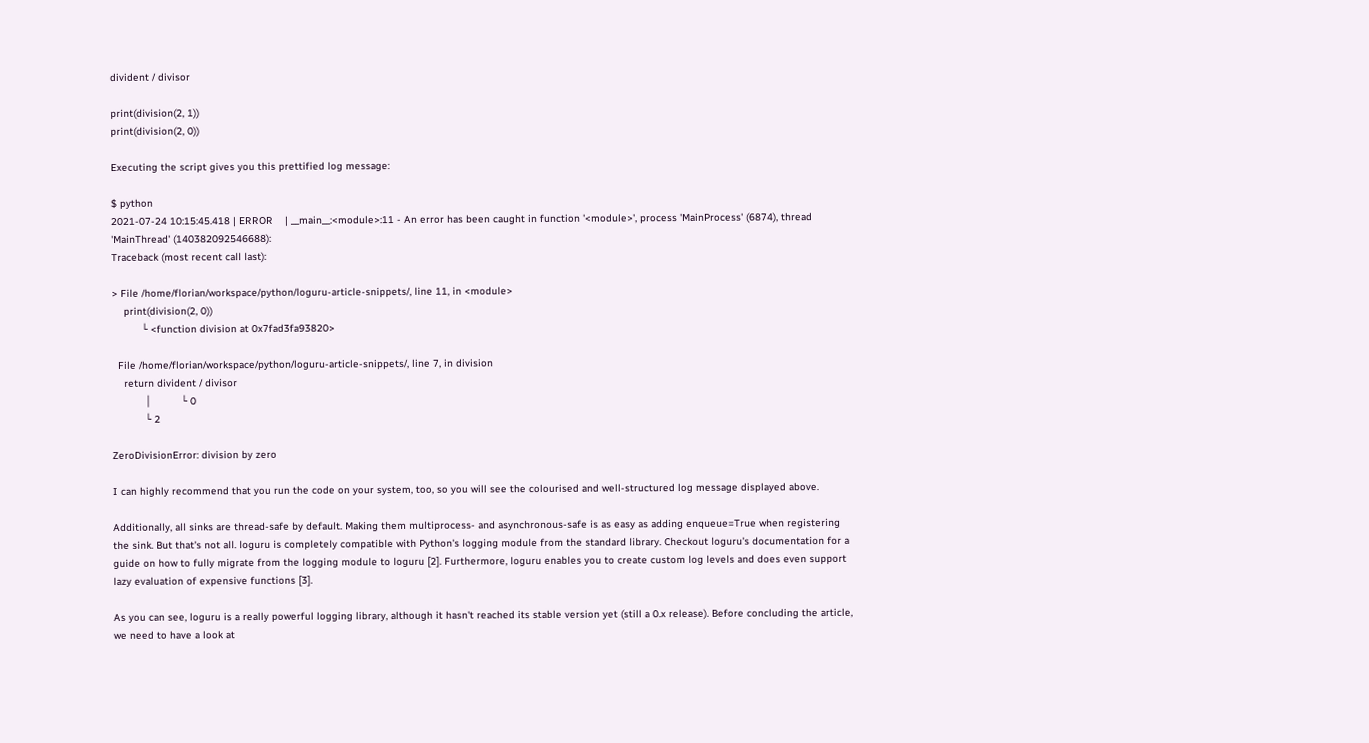divident / divisor

print(division(2, 1))
print(division(2, 0))

Executing the script gives you this prettified log message:

$ python
2021-07-24 10:15:45.418 | ERROR    | __main__:<module>:11 - An error has been caught in function '<module>', process 'MainProcess' (6874), thread 'MainThread' (140382092546688):
Traceback (most recent call last):

> File /home/florian/workspace/python/loguru-article-snippets/, line 11, in <module>
    print(division(2, 0))
          └ <function division at 0x7fad3fa93820>

  File /home/florian/workspace/python/loguru-article-snippets/, line 7, in division
    return divident / divisor
           │          └ 0
           └ 2

ZeroDivisionError: division by zero

I can highly recommend that you run the code on your system, too, so you will see the colourised and well-structured log message displayed above.

Additionally, all sinks are thread-safe by default. Making them multiprocess- and asynchronous-safe is as easy as adding enqueue=True when registering the sink. But that's not all. loguru is completely compatible with Python's logging module from the standard library. Checkout loguru's documentation for a guide on how to fully migrate from the logging module to loguru [2]. Furthermore, loguru enables you to create custom log levels and does even support lazy evaluation of expensive functions [3].

As you can see, loguru is a really powerful logging library, although it hasn't reached its stable version yet (still a 0.x release). Before concluding the article, we need to have a look at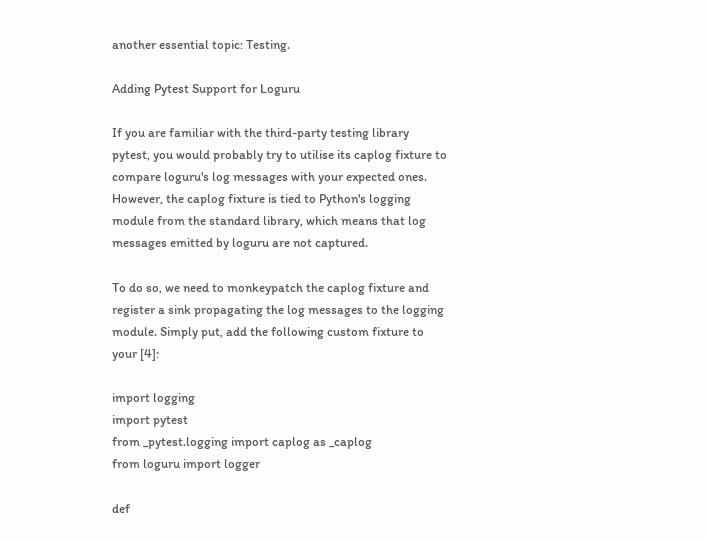another essential topic: Testing.

Adding Pytest Support for Loguru

If you are familiar with the third-party testing library pytest, you would probably try to utilise its caplog fixture to compare loguru's log messages with your expected ones. However, the caplog fixture is tied to Python's logging module from the standard library, which means that log messages emitted by loguru are not captured.

To do so, we need to monkeypatch the caplog fixture and register a sink propagating the log messages to the logging module. Simply put, add the following custom fixture to your [4]:

import logging
import pytest
from _pytest.logging import caplog as _caplog
from loguru import logger

def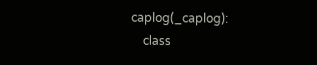caplog(_caplog):
    class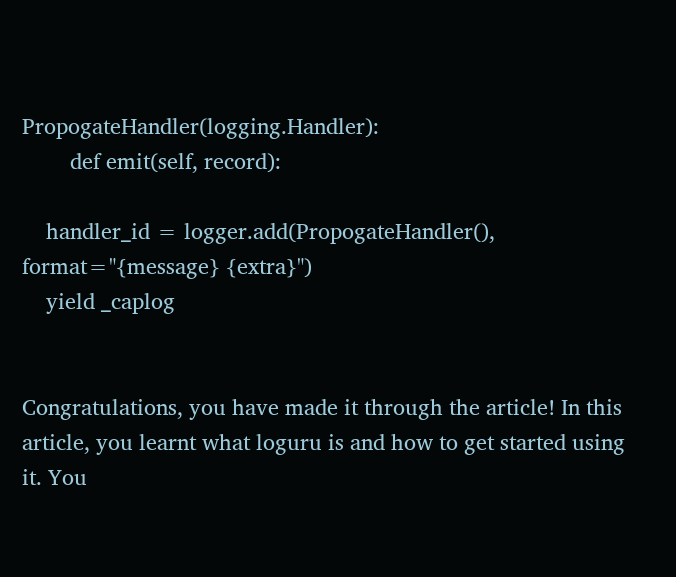PropogateHandler(logging.Handler):
        def emit(self, record):

    handler_id = logger.add(PropogateHandler(), format="{message} {extra}")
    yield _caplog


Congratulations, you have made it through the article! In this article, you learnt what loguru is and how to get started using it. You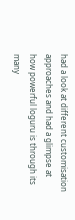had a look at different customisation approaches and had a glimpse at how powerful loguru is through its many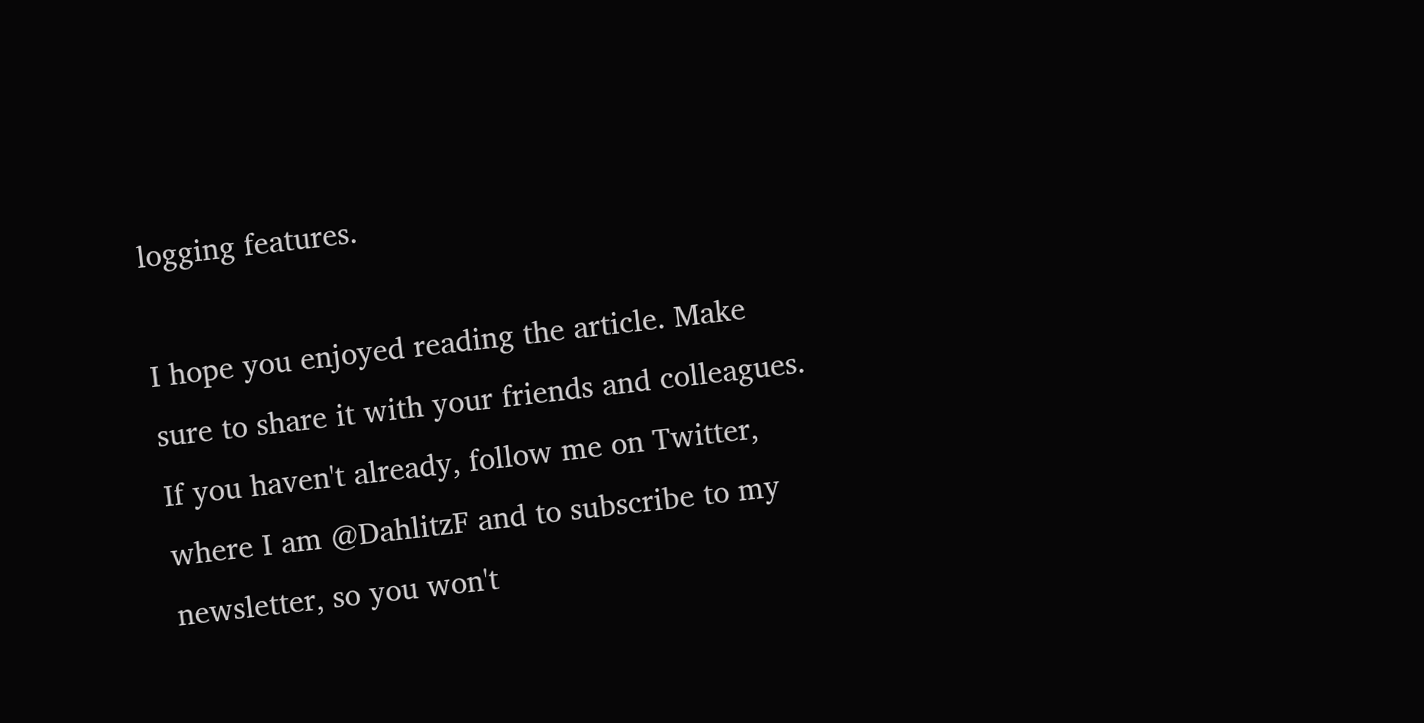logging features.

I hope you enjoyed reading the article. Make sure to share it with your friends and colleagues. If you haven't already, follow me on Twitter, where I am @DahlitzF and to subscribe to my newsletter, so you won't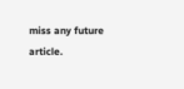miss any future article.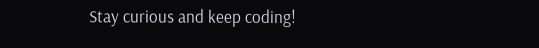Stay curious and keep coding!